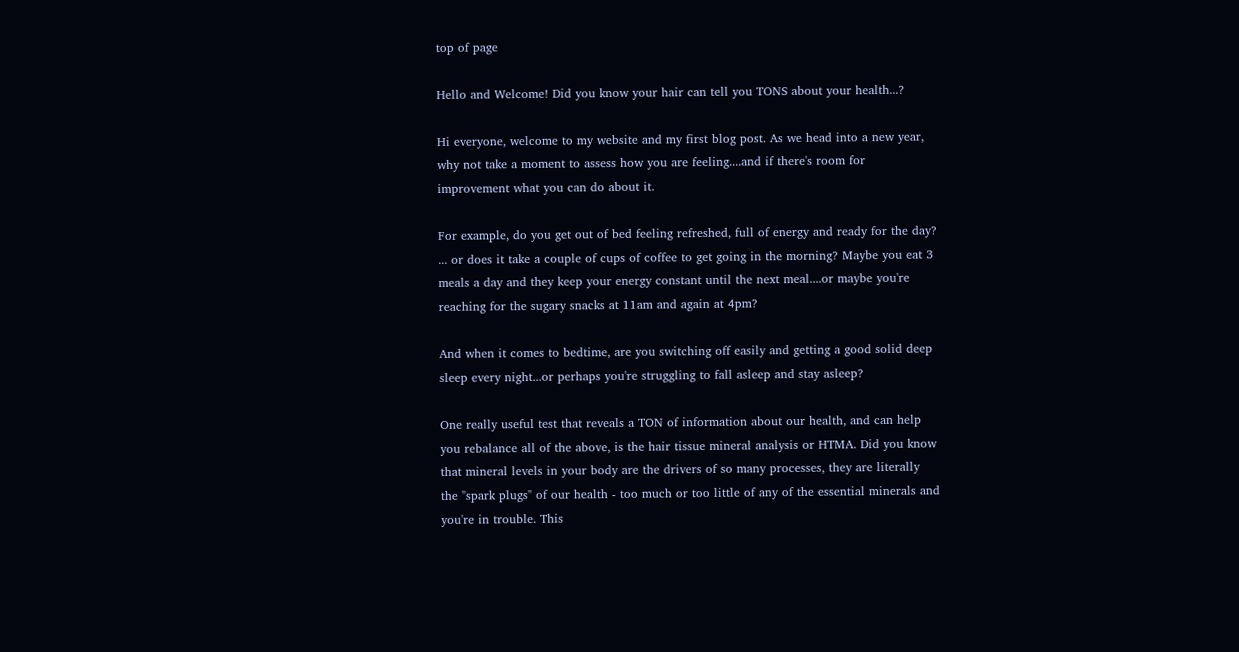top of page

Hello and Welcome! Did you know your hair can tell you TONS about your health...?

Hi everyone, welcome to my website and my first blog post. As we head into a new year, why not take a moment to assess how you are feeling....and if there's room for improvement what you can do about it.

For example, do you get out of bed feeling refreshed, full of energy and ready for the day? ... or does it take a couple of cups of coffee to get going in the morning? Maybe you eat 3 meals a day and they keep your energy constant until the next meal....or maybe you're reaching for the sugary snacks at 11am and again at 4pm?

And when it comes to bedtime, are you switching off easily and getting a good solid deep sleep every night...or perhaps you're struggling to fall asleep and stay asleep?

One really useful test that reveals a TON of information about our health, and can help you rebalance all of the above, is the hair tissue mineral analysis or HTMA. Did you know that mineral levels in your body are the drivers of so many processes, they are literally the "spark plugs" of our health - too much or too little of any of the essential minerals and you're in trouble. This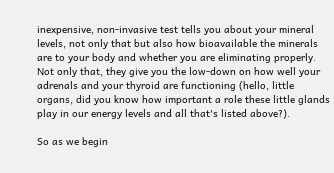inexpensive, non-invasive test tells you about your mineral levels, not only that but also how bioavailable the minerals are to your body and whether you are eliminating properly. Not only that, they give you the low-down on how well your adrenals and your thyroid are functioning (hello, little organs, did you know how important a role these little glands play in our energy levels and all that's listed above?).

So as we begin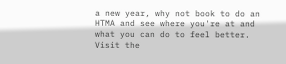a new year, why not book to do an HTMA and see where you're at and what you can do to feel better. Visit the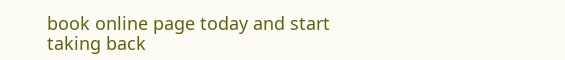book online page today and start taking back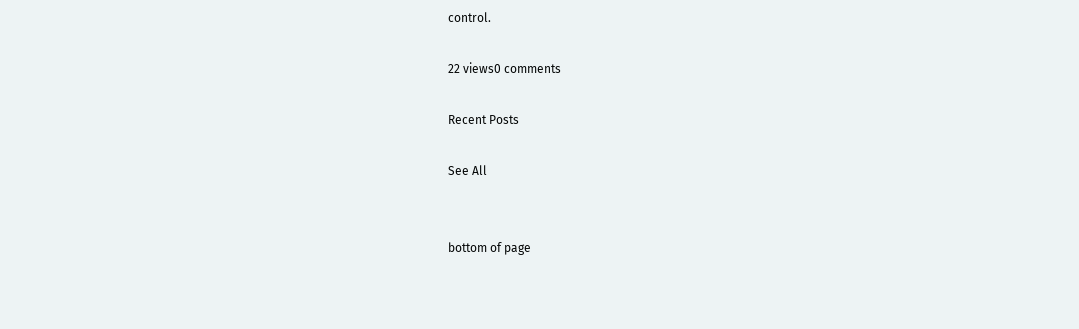control.

22 views0 comments

Recent Posts

See All


bottom of page